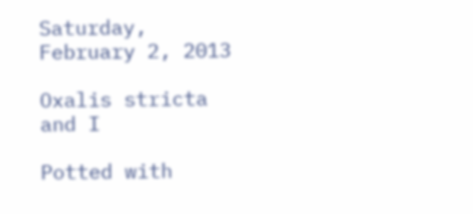Saturday, February 2, 2013

Oxalis stricta and I

Potted with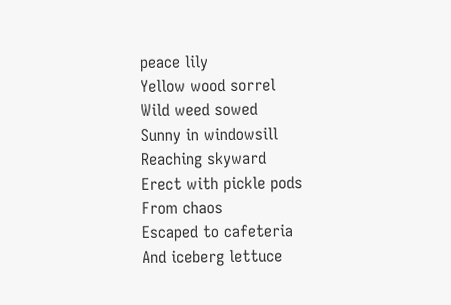peace lily
Yellow wood sorrel
Wild weed sowed
Sunny in windowsill
Reaching skyward
Erect with pickle pods
From chaos
Escaped to cafeteria
And iceberg lettuce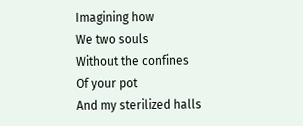Imagining how
We two souls
Without the confines
Of your pot
And my sterilized halls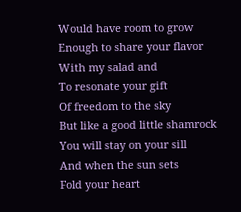Would have room to grow
Enough to share your flavor
With my salad and
To resonate your gift
Of freedom to the sky
But like a good little shamrock
You will stay on your sill
And when the sun sets
Fold your heart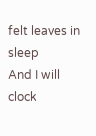felt leaves in sleep
And I will clock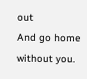out
And go home without you.